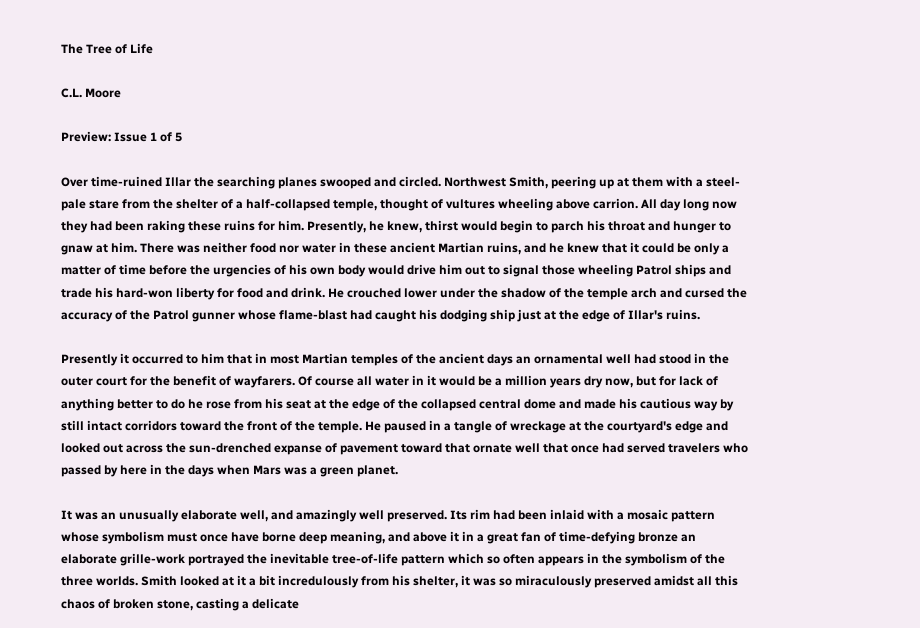The Tree of Life

C.L. Moore

Preview: Issue 1 of 5

Over time-ruined Illar the searching planes swooped and circled. Northwest Smith, peering up at them with a steel-pale stare from the shelter of a half-collapsed temple, thought of vultures wheeling above carrion. All day long now they had been raking these ruins for him. Presently, he knew, thirst would begin to parch his throat and hunger to gnaw at him. There was neither food nor water in these ancient Martian ruins, and he knew that it could be only a matter of time before the urgencies of his own body would drive him out to signal those wheeling Patrol ships and trade his hard-won liberty for food and drink. He crouched lower under the shadow of the temple arch and cursed the accuracy of the Patrol gunner whose flame-blast had caught his dodging ship just at the edge of Illar's ruins.

Presently it occurred to him that in most Martian temples of the ancient days an ornamental well had stood in the outer court for the benefit of wayfarers. Of course all water in it would be a million years dry now, but for lack of anything better to do he rose from his seat at the edge of the collapsed central dome and made his cautious way by still intact corridors toward the front of the temple. He paused in a tangle of wreckage at the courtyard's edge and looked out across the sun-drenched expanse of pavement toward that ornate well that once had served travelers who passed by here in the days when Mars was a green planet.

It was an unusually elaborate well, and amazingly well preserved. Its rim had been inlaid with a mosaic pattern whose symbolism must once have borne deep meaning, and above it in a great fan of time-defying bronze an elaborate grille-work portrayed the inevitable tree-of-life pattern which so often appears in the symbolism of the three worlds. Smith looked at it a bit incredulously from his shelter, it was so miraculously preserved amidst all this chaos of broken stone, casting a delicate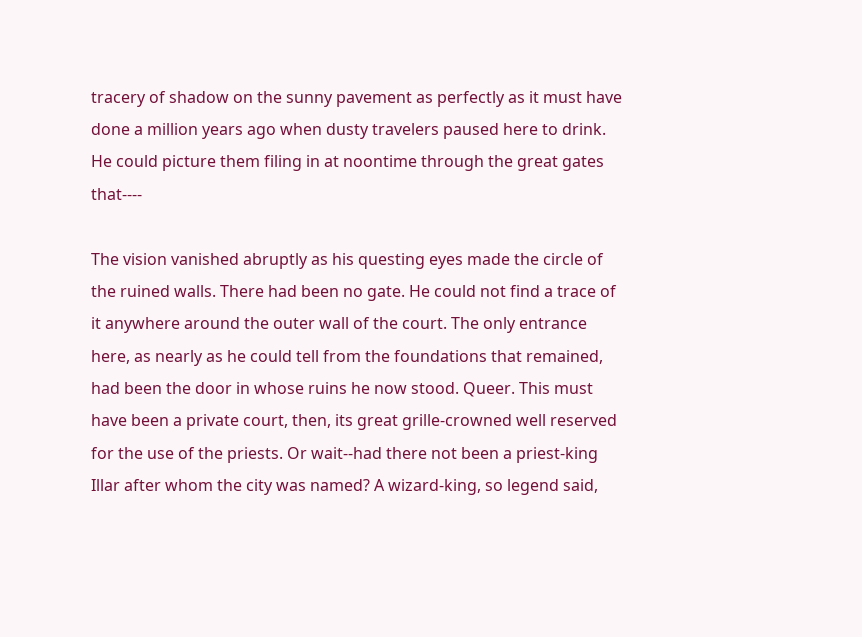tracery of shadow on the sunny pavement as perfectly as it must have done a million years ago when dusty travelers paused here to drink. He could picture them filing in at noontime through the great gates that----

The vision vanished abruptly as his questing eyes made the circle of the ruined walls. There had been no gate. He could not find a trace of it anywhere around the outer wall of the court. The only entrance here, as nearly as he could tell from the foundations that remained, had been the door in whose ruins he now stood. Queer. This must have been a private court, then, its great grille-crowned well reserved for the use of the priests. Or wait--had there not been a priest-king Illar after whom the city was named? A wizard-king, so legend said,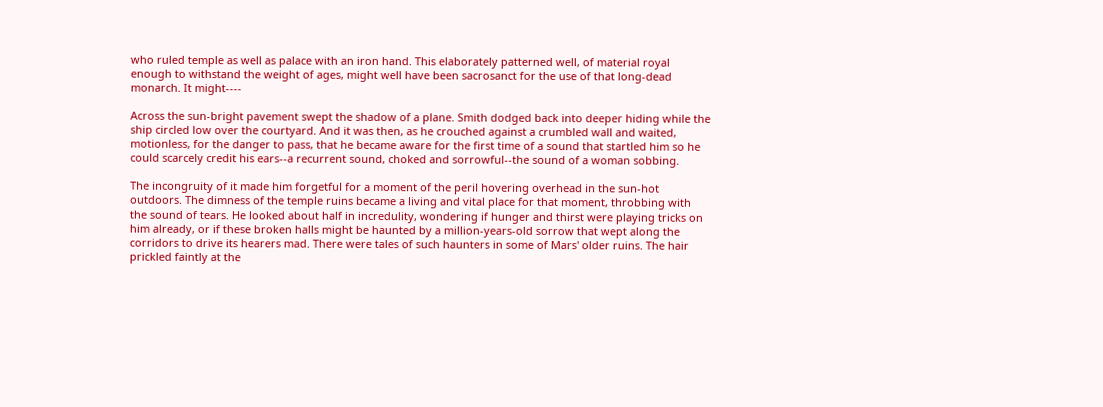who ruled temple as well as palace with an iron hand. This elaborately patterned well, of material royal enough to withstand the weight of ages, might well have been sacrosanct for the use of that long-dead monarch. It might----

Across the sun-bright pavement swept the shadow of a plane. Smith dodged back into deeper hiding while the ship circled low over the courtyard. And it was then, as he crouched against a crumbled wall and waited, motionless, for the danger to pass, that he became aware for the first time of a sound that startled him so he could scarcely credit his ears--a recurrent sound, choked and sorrowful--the sound of a woman sobbing.

The incongruity of it made him forgetful for a moment of the peril hovering overhead in the sun-hot outdoors. The dimness of the temple ruins became a living and vital place for that moment, throbbing with the sound of tears. He looked about half in incredulity, wondering if hunger and thirst were playing tricks on him already, or if these broken halls might be haunted by a million-years-old sorrow that wept along the corridors to drive its hearers mad. There were tales of such haunters in some of Mars' older ruins. The hair prickled faintly at the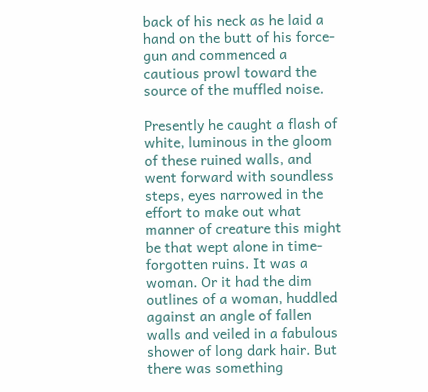back of his neck as he laid a hand on the butt of his force-gun and commenced a cautious prowl toward the source of the muffled noise.

Presently he caught a flash of white, luminous in the gloom of these ruined walls, and went forward with soundless steps, eyes narrowed in the effort to make out what manner of creature this might be that wept alone in time-forgotten ruins. It was a woman. Or it had the dim outlines of a woman, huddled against an angle of fallen walls and veiled in a fabulous shower of long dark hair. But there was something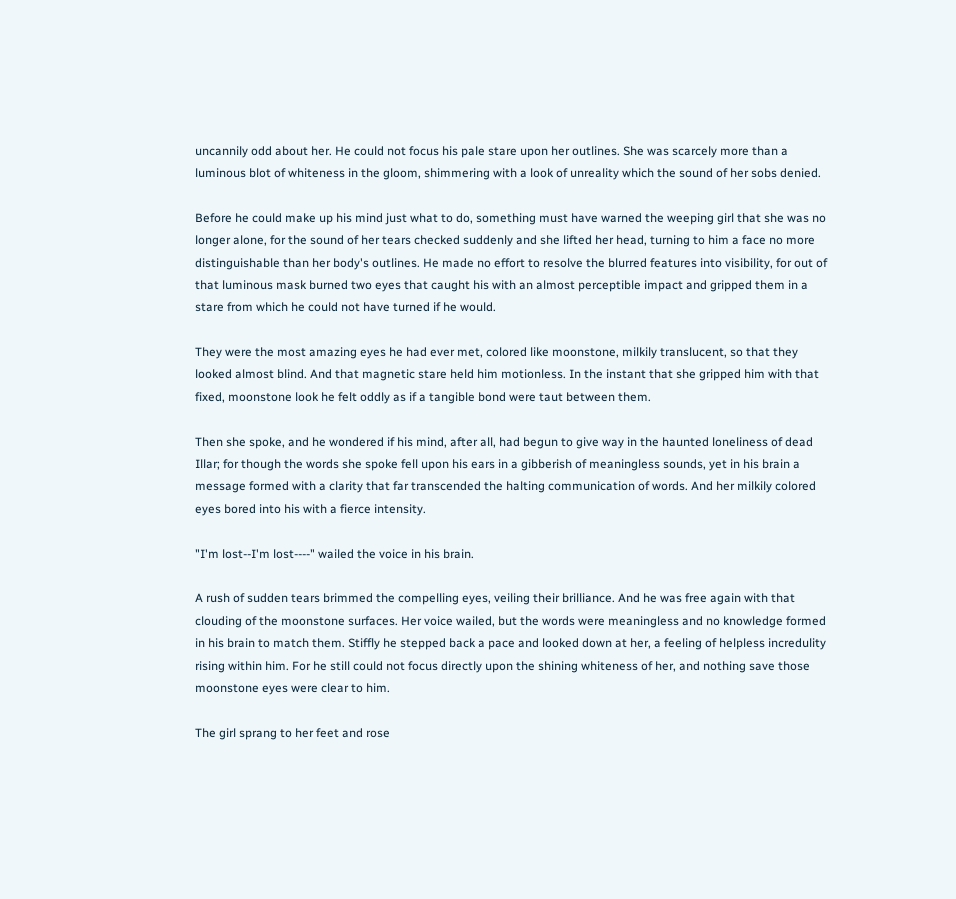uncannily odd about her. He could not focus his pale stare upon her outlines. She was scarcely more than a luminous blot of whiteness in the gloom, shimmering with a look of unreality which the sound of her sobs denied.

Before he could make up his mind just what to do, something must have warned the weeping girl that she was no longer alone, for the sound of her tears checked suddenly and she lifted her head, turning to him a face no more distinguishable than her body's outlines. He made no effort to resolve the blurred features into visibility, for out of that luminous mask burned two eyes that caught his with an almost perceptible impact and gripped them in a stare from which he could not have turned if he would.

They were the most amazing eyes he had ever met, colored like moonstone, milkily translucent, so that they looked almost blind. And that magnetic stare held him motionless. In the instant that she gripped him with that fixed, moonstone look he felt oddly as if a tangible bond were taut between them.

Then she spoke, and he wondered if his mind, after all, had begun to give way in the haunted loneliness of dead Illar; for though the words she spoke fell upon his ears in a gibberish of meaningless sounds, yet in his brain a message formed with a clarity that far transcended the halting communication of words. And her milkily colored eyes bored into his with a fierce intensity.

"I'm lost--I'm lost----" wailed the voice in his brain.

A rush of sudden tears brimmed the compelling eyes, veiling their brilliance. And he was free again with that clouding of the moonstone surfaces. Her voice wailed, but the words were meaningless and no knowledge formed in his brain to match them. Stiffly he stepped back a pace and looked down at her, a feeling of helpless incredulity rising within him. For he still could not focus directly upon the shining whiteness of her, and nothing save those moonstone eyes were clear to him.

The girl sprang to her feet and rose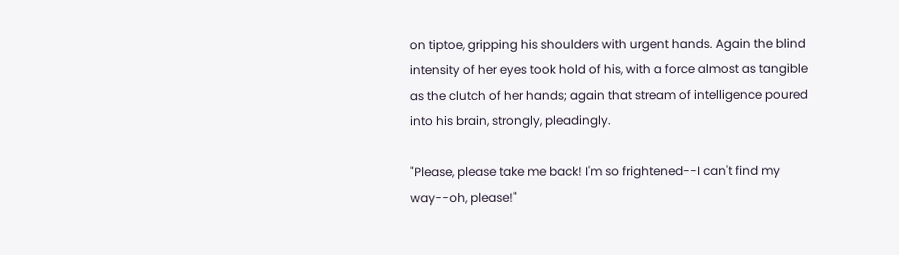on tiptoe, gripping his shoulders with urgent hands. Again the blind intensity of her eyes took hold of his, with a force almost as tangible as the clutch of her hands; again that stream of intelligence poured into his brain, strongly, pleadingly.

"Please, please take me back! I'm so frightened--I can't find my way--oh, please!"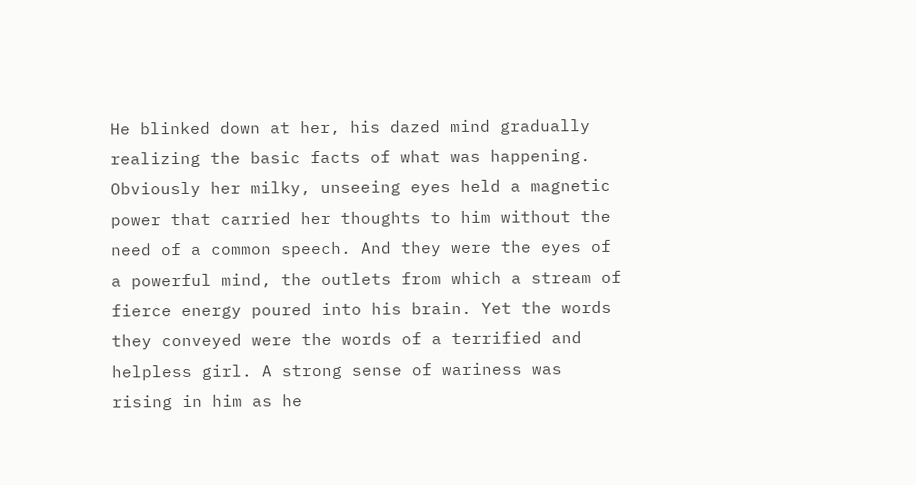He blinked down at her, his dazed mind gradually realizing the basic facts of what was happening. Obviously her milky, unseeing eyes held a magnetic power that carried her thoughts to him without the need of a common speech. And they were the eyes of a powerful mind, the outlets from which a stream of fierce energy poured into his brain. Yet the words they conveyed were the words of a terrified and helpless girl. A strong sense of wariness was rising in him as he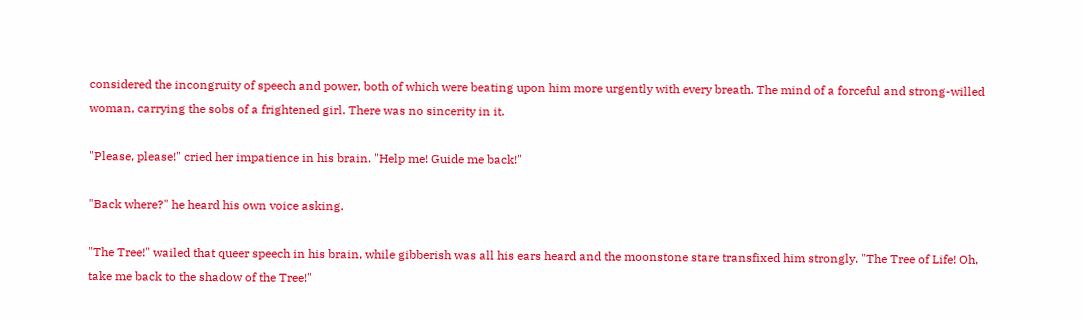considered the incongruity of speech and power, both of which were beating upon him more urgently with every breath. The mind of a forceful and strong-willed woman, carrying the sobs of a frightened girl. There was no sincerity in it.

"Please, please!" cried her impatience in his brain. "Help me! Guide me back!"

"Back where?" he heard his own voice asking.

"The Tree!" wailed that queer speech in his brain, while gibberish was all his ears heard and the moonstone stare transfixed him strongly. "The Tree of Life! Oh, take me back to the shadow of the Tree!"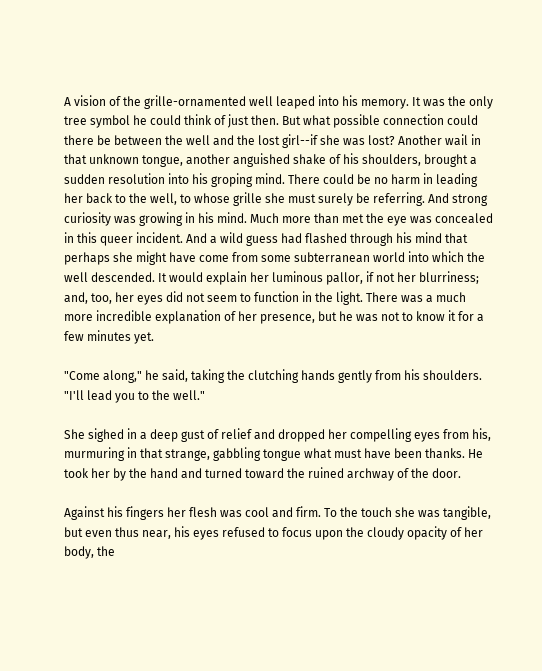A vision of the grille-ornamented well leaped into his memory. It was the only tree symbol he could think of just then. But what possible connection could there be between the well and the lost girl--if she was lost? Another wail in that unknown tongue, another anguished shake of his shoulders, brought a sudden resolution into his groping mind. There could be no harm in leading her back to the well, to whose grille she must surely be referring. And strong curiosity was growing in his mind. Much more than met the eye was concealed in this queer incident. And a wild guess had flashed through his mind that perhaps she might have come from some subterranean world into which the well descended. It would explain her luminous pallor, if not her blurriness; and, too, her eyes did not seem to function in the light. There was a much more incredible explanation of her presence, but he was not to know it for a few minutes yet.

"Come along," he said, taking the clutching hands gently from his shoulders. "I'll lead you to the well."

She sighed in a deep gust of relief and dropped her compelling eyes from his, murmuring in that strange, gabbling tongue what must have been thanks. He took her by the hand and turned toward the ruined archway of the door.

Against his fingers her flesh was cool and firm. To the touch she was tangible, but even thus near, his eyes refused to focus upon the cloudy opacity of her body, the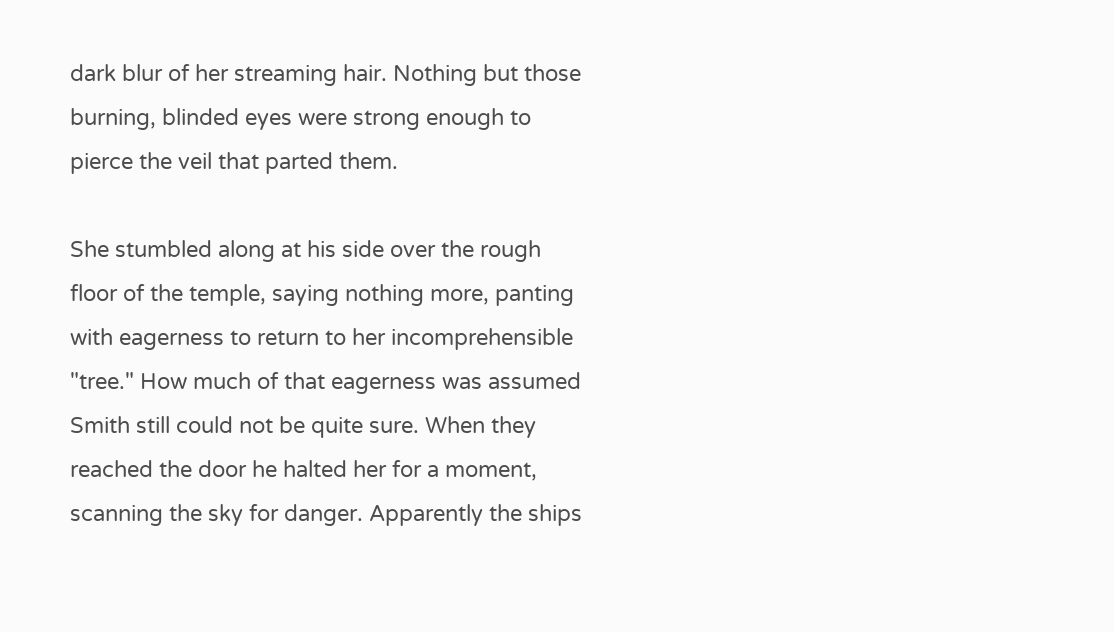dark blur of her streaming hair. Nothing but those burning, blinded eyes were strong enough to pierce the veil that parted them.

She stumbled along at his side over the rough floor of the temple, saying nothing more, panting with eagerness to return to her incomprehensible "tree." How much of that eagerness was assumed Smith still could not be quite sure. When they reached the door he halted her for a moment, scanning the sky for danger. Apparently the ships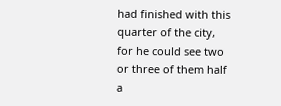had finished with this quarter of the city, for he could see two or three of them half a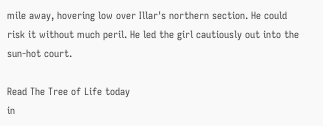mile away, hovering low over Illar's northern section. He could risk it without much peril. He led the girl cautiously out into the sun-hot court.

Read The Tree of Life today
in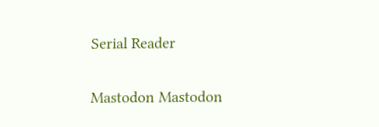Serial Reader

Mastodon Mastodon